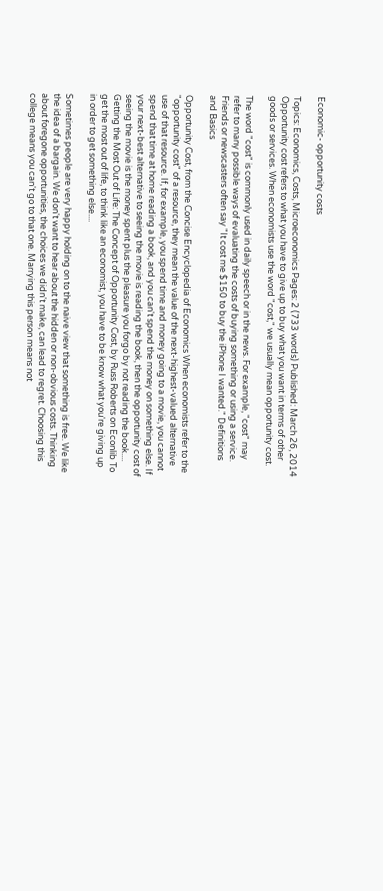Economic- opportunity costs

Topics: Economics, Costs, Microeconomics Pages: 2 (733 words) Published: March 26, 2014
Opportunity cost refers to what you have to give up to buy what you want in terms of other goods or services. When economists use the word "cost," we usually mean opportunity cost.

The word "cost" is commonly used in daily speech or in the news. For example, "cost" may refer to many possible ways of evaluating the costs of buying something or using a service. Friends or newscasters often say "It cost me $150 to buy the iPhone I wanted." Definitions and Basics

Opportunity Cost, from the Concise Encyclopedia of Economics When economists refer to the "opportunity cost" of a resource, they mean the value of the next-highest-valued alternative use of that resource. If, for example, you spend time and money going to a movie, you cannot spend that time at home reading a book, and you can't spend the money on something else. If your next-best alternative to seeing the movie is reading the book, then the opportunity cost of seeing the movie is the money spent plus the pleasure you forgo by not reading the book.... Getting the Most Out of Life: The Concept of Opportunity Cost, by Russ Roberts on Econlib To get the most out of life, to think like an economist, you have to be know what you're giving up in order to get something else....

Sometimes people are very happy holding on to the naive view that something is free. We like the idea of a bargain. We don't want to hear about the hidden or non-obvious costs. Thinking about foregone opportunities, the choices we didn't make, can lead to regret. Choosing this college means you can't go to that one. Marrying this person means not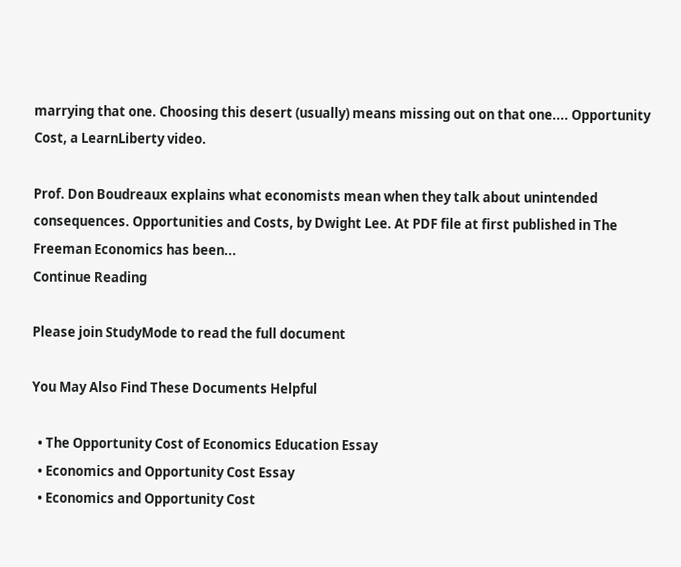marrying that one. Choosing this desert (usually) means missing out on that one.... Opportunity Cost, a LearnLiberty video.

Prof. Don Boudreaux explains what economists mean when they talk about unintended consequences. Opportunities and Costs, by Dwight Lee. At PDF file at first published in The Freeman Economics has been...
Continue Reading

Please join StudyMode to read the full document

You May Also Find These Documents Helpful

  • The Opportunity Cost of Economics Education Essay
  • Economics and Opportunity Cost Essay
  • Economics and Opportunity Cost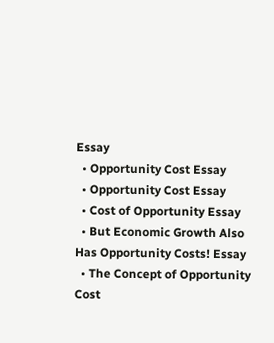Essay
  • Opportunity Cost Essay
  • Opportunity Cost Essay
  • Cost of Opportunity Essay
  • But Economic Growth Also Has Opportunity Costs! Essay
  • The Concept of Opportunity Cost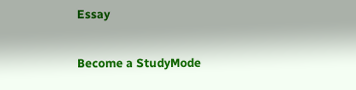Essay

Become a StudyMode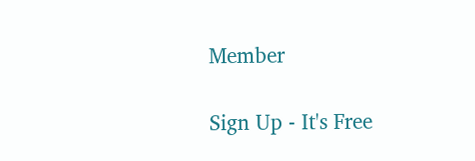Member

Sign Up - It's Free